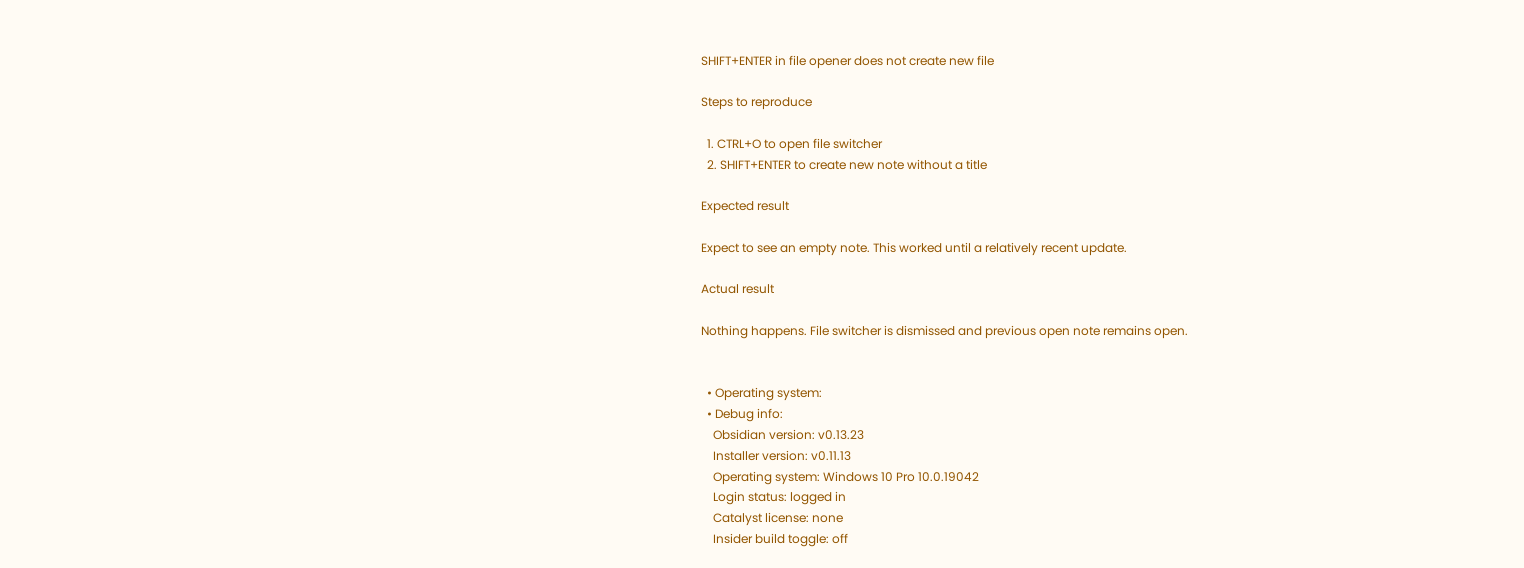SHIFT+ENTER in file opener does not create new file

Steps to reproduce

  1. CTRL+O to open file switcher
  2. SHIFT+ENTER to create new note without a title

Expected result

Expect to see an empty note. This worked until a relatively recent update.

Actual result

Nothing happens. File switcher is dismissed and previous open note remains open.


  • Operating system:
  • Debug info:
    Obsidian version: v0.13.23
    Installer version: v0.11.13
    Operating system: Windows 10 Pro 10.0.19042
    Login status: logged in
    Catalyst license: none
    Insider build toggle: off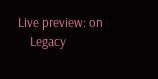Live preview: on
    Legacy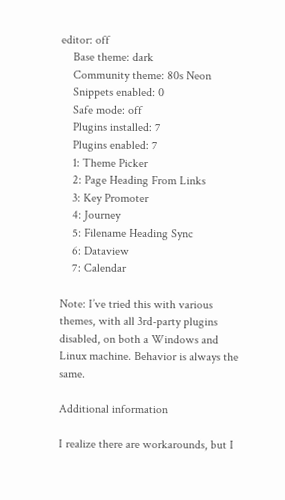editor: off
    Base theme: dark
    Community theme: 80s Neon
    Snippets enabled: 0
    Safe mode: off
    Plugins installed: 7
    Plugins enabled: 7
    1: Theme Picker
    2: Page Heading From Links
    3: Key Promoter
    4: Journey
    5: Filename Heading Sync
    6: Dataview
    7: Calendar

Note: I’ve tried this with various themes, with all 3rd-party plugins disabled, on both a Windows and Linux machine. Behavior is always the same.

Additional information

I realize there are workarounds, but I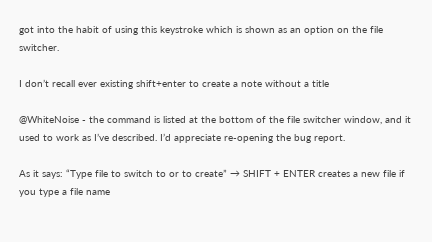got into the habit of using this keystroke which is shown as an option on the file switcher.

I don’t recall ever existing shift+enter to create a note without a title

@WhiteNoise - the command is listed at the bottom of the file switcher window, and it used to work as I’ve described. I’d appreciate re-opening the bug report.

As it says: “Type file to switch to or to create” → SHIFT + ENTER creates a new file if you type a file name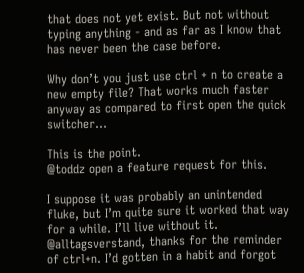that does not yet exist. But not without typing anything - and as far as I know that has never been the case before.

Why don’t you just use ctrl + n to create a new empty file? That works much faster anyway as compared to first open the quick switcher…

This is the point.
@toddz open a feature request for this.

I suppose it was probably an unintended fluke, but I’m quite sure it worked that way for a while. I’ll live without it. @alltagsverstand, thanks for the reminder of ctrl+n. I’d gotten in a habit and forgot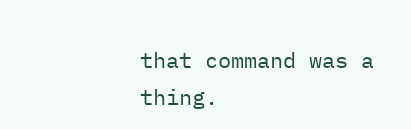that command was a thing.